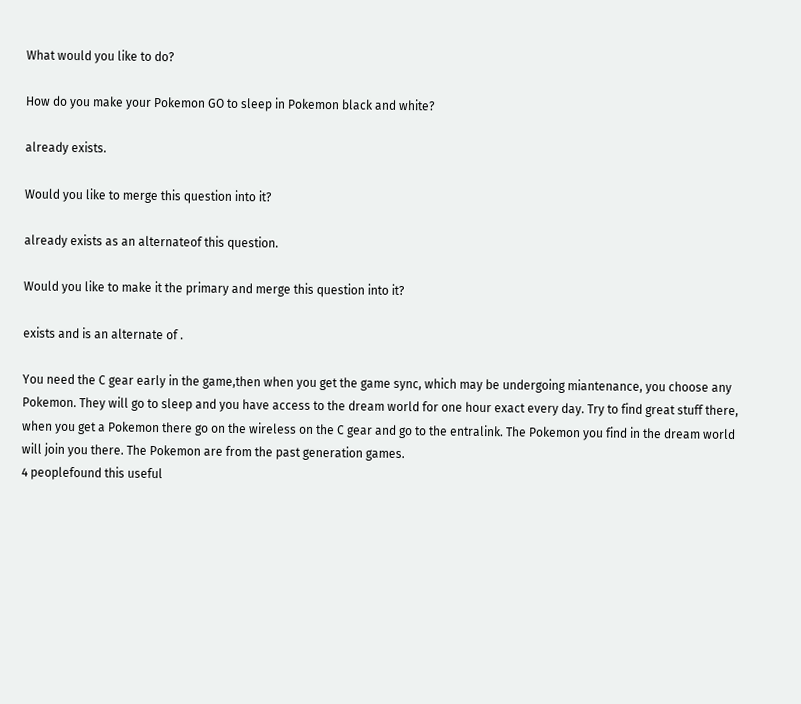What would you like to do?

How do you make your Pokemon GO to sleep in Pokemon black and white?

already exists.

Would you like to merge this question into it?

already exists as an alternateof this question.

Would you like to make it the primary and merge this question into it?

exists and is an alternate of .

You need the C gear early in the game,then when you get the game sync, which may be undergoing miantenance, you choose any Pokemon. They will go to sleep and you have access to the dream world for one hour exact every day. Try to find great stuff there, when you get a Pokemon there go on the wireless on the C gear and go to the entralink. The Pokemon you find in the dream world will join you there. The Pokemon are from the past generation games.
4 peoplefound this useful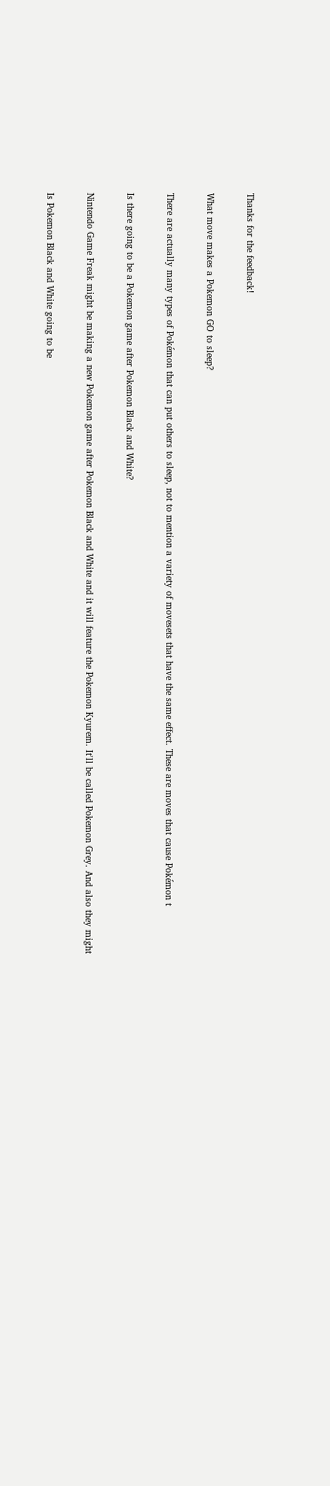Thanks for the feedback!

What move makes a Pokemon GO to sleep?

There are actually many types of Pokémon that can put others to sleep, not to mention a variety of movesets that have the same effect. These are moves that cause Pokémon t

Is there going to be a Pokemon game after Pokemon Black and White?

Nintendo Game Freak might be making a new Pokemon game after Pokemon Black and White and it will feature the Pokemon Kyurem. It'll be called Pokemon Grey. And also they might

Is Pokemon Black and White going to be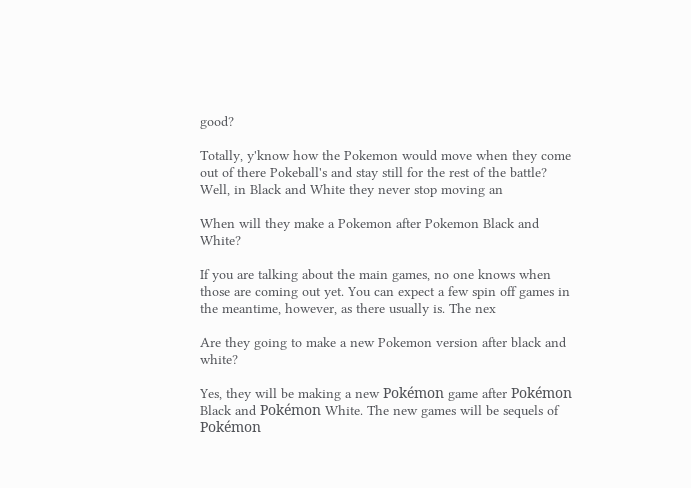good?

Totally, y'know how the Pokemon would move when they come out of there Pokeball's and stay still for the rest of the battle? Well, in Black and White they never stop moving an

When will they make a Pokemon after Pokemon Black and White?

If you are talking about the main games, no one knows when those are coming out yet. You can expect a few spin off games in the meantime, however, as there usually is. The nex

Are they going to make a new Pokemon version after black and white?

Yes, they will be making a new Pokémon game after Pokémon Black and Pokémon White. The new games will be sequels of Pokémon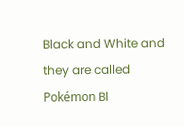Black and White and they are called Pokémon Bl